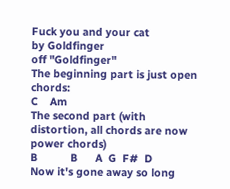Fuck you and your cat
by Goldfinger
off "Goldfinger"
The beginning part is just open chords:
C    Am
The second part (with distortion, all chords are now power chords)
B           B      A  G  F#  D
Now it's gone away so long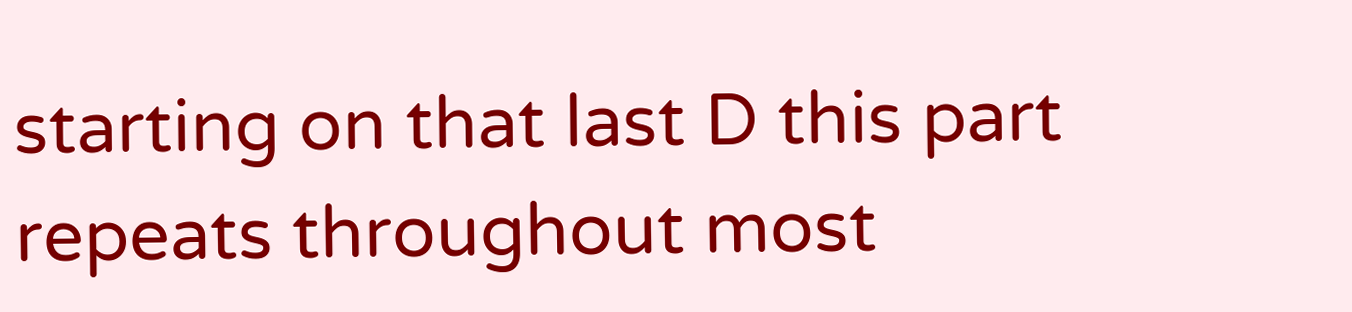starting on that last D this part repeats throughout most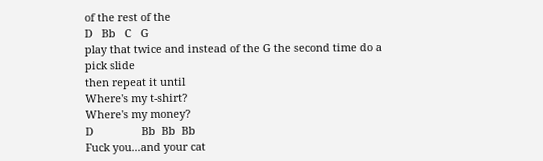of the rest of the
D   Bb   C   G
play that twice and instead of the G the second time do a pick slide
then repeat it until
Where's my t-shirt?
Where's my money?
D                Bb  Bb  Bb
Fuck you...and your cat